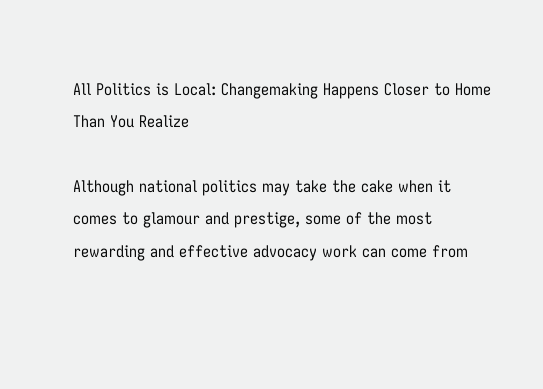All Politics is Local: Changemaking Happens Closer to Home Than You Realize

Although national politics may take the cake when it comes to glamour and prestige, some of the most rewarding and effective advocacy work can come from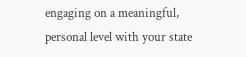engaging on a meaningful, personal level with your state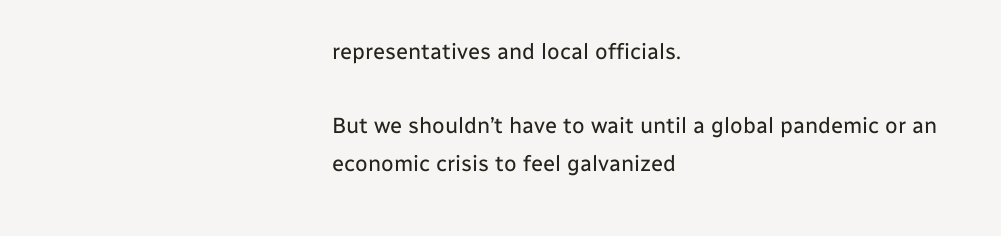representatives and local officials.

But we shouldn’t have to wait until a global pandemic or an economic crisis to feel galvanized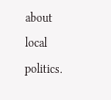about local politics.